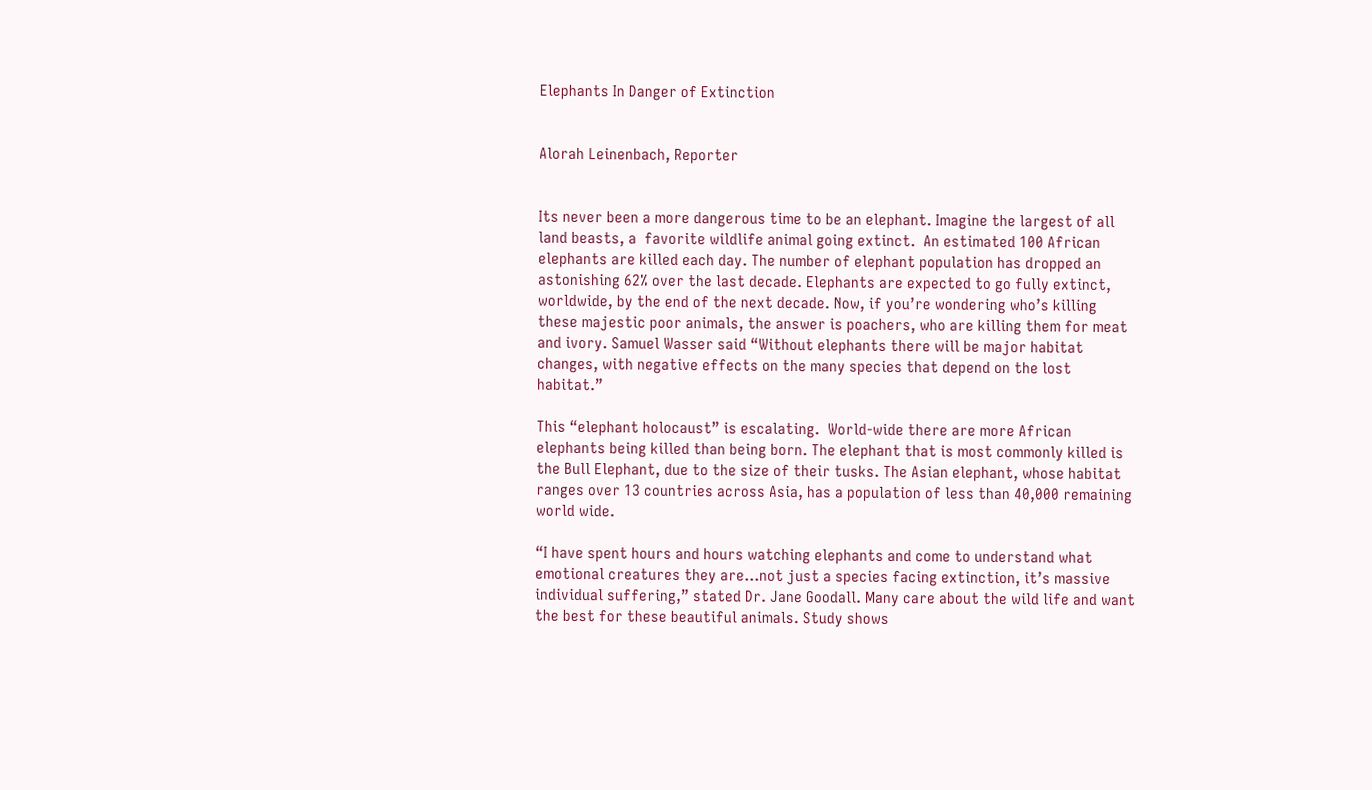Elephants In Danger of Extinction


Alorah Leinenbach, Reporter


Its never been a more dangerous time to be an elephant. Imagine the largest of all land beasts, a  favorite wildlife animal going extinct.  An estimated 100 African elephants are killed each day. The number of elephant population has dropped an astonishing 62% over the last decade. Elephants are expected to go fully extinct, worldwide, by the end of the next decade. Now, if you’re wondering who’s killing these majestic poor animals, the answer is poachers, who are killing them for meat and ivory. Samuel Wasser said “Without elephants there will be major habitat changes, with negative effects on the many species that depend on the lost habitat.”

This “elephant holocaust” is escalating.  World-wide there are more African elephants being killed than being born. The elephant that is most commonly killed is the Bull Elephant, due to the size of their tusks. The Asian elephant, whose habitat ranges over 13 countries across Asia, has a population of less than 40,000 remaining world wide.

“I have spent hours and hours watching elephants and come to understand what emotional creatures they are…not just a species facing extinction, it’s massive individual suffering,” stated Dr. Jane Goodall. Many care about the wild life and want the best for these beautiful animals. Study shows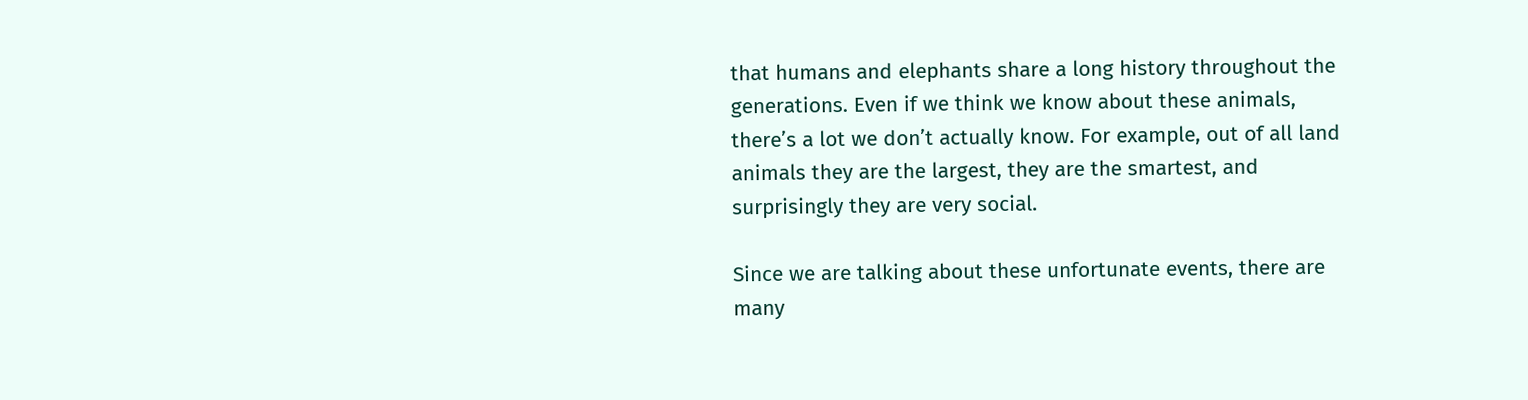that humans and elephants share a long history throughout the generations. Even if we think we know about these animals, there’s a lot we don’t actually know. For example, out of all land animals they are the largest, they are the smartest, and surprisingly they are very social.

Since we are talking about these unfortunate events, there are many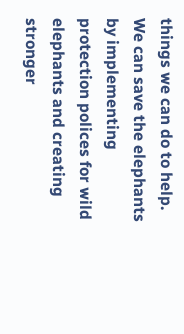things we can do to help. We can save the elephants by implementing protection polices for wild elephants and creating stronger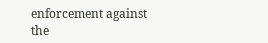enforcement against the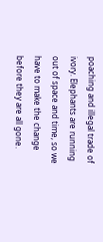poaching and illegal trade of ivory. Elephants are running out of space and time, so we have to make the change before they are all gone.